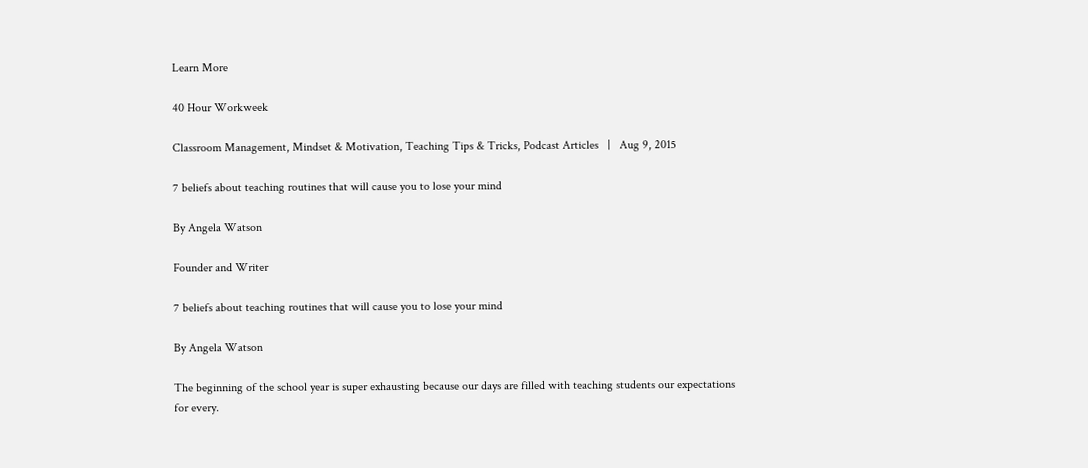Learn More

40 Hour Workweek

Classroom Management, Mindset & Motivation, Teaching Tips & Tricks, Podcast Articles   |   Aug 9, 2015

7 beliefs about teaching routines that will cause you to lose your mind

By Angela Watson

Founder and Writer

7 beliefs about teaching routines that will cause you to lose your mind

By Angela Watson

The beginning of the school year is super exhausting because our days are filled with teaching students our expectations for every.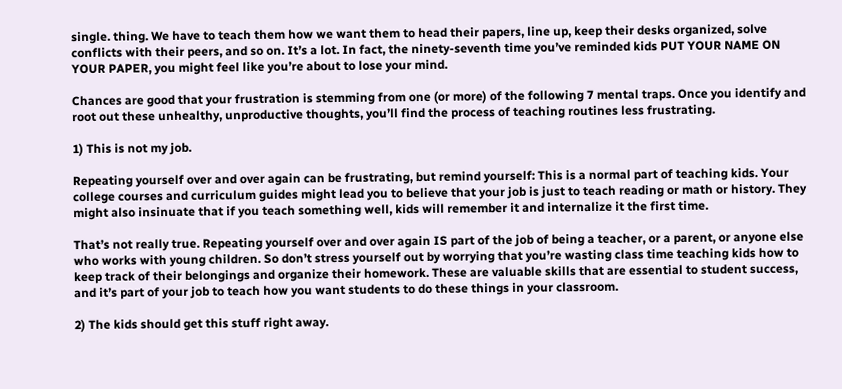single. thing. We have to teach them how we want them to head their papers, line up, keep their desks organized, solve conflicts with their peers, and so on. It’s a lot. In fact, the ninety-seventh time you’ve reminded kids PUT YOUR NAME ON YOUR PAPER, you might feel like you’re about to lose your mind.

Chances are good that your frustration is stemming from one (or more) of the following 7 mental traps. Once you identify and root out these unhealthy, unproductive thoughts, you’ll find the process of teaching routines less frustrating.

1) This is not my job.

Repeating yourself over and over again can be frustrating, but remind yourself: This is a normal part of teaching kids. Your college courses and curriculum guides might lead you to believe that your job is just to teach reading or math or history. They might also insinuate that if you teach something well, kids will remember it and internalize it the first time.

That’s not really true. Repeating yourself over and over again IS part of the job of being a teacher, or a parent, or anyone else who works with young children. So don’t stress yourself out by worrying that you’re wasting class time teaching kids how to keep track of their belongings and organize their homework. These are valuable skills that are essential to student success, and it’s part of your job to teach how you want students to do these things in your classroom.

2) The kids should get this stuff right away.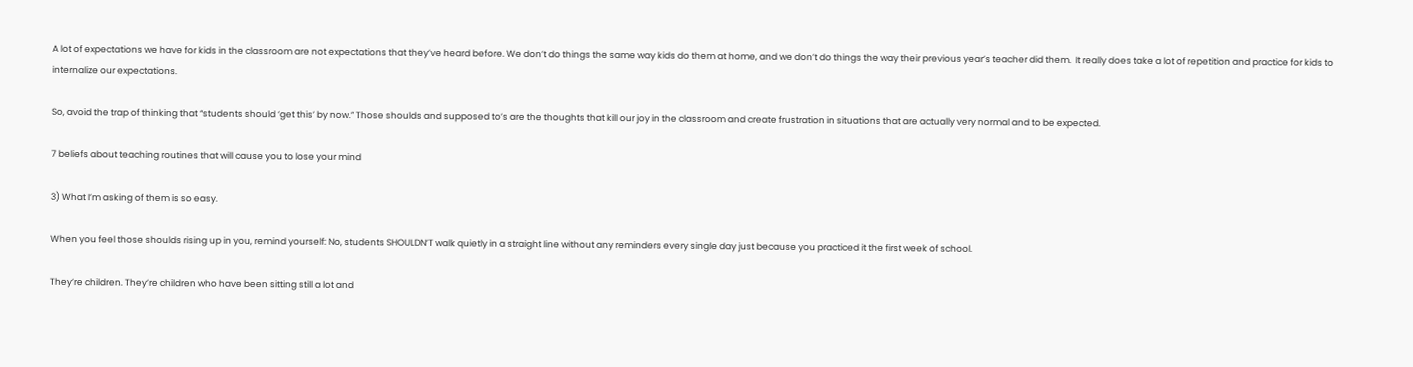A lot of expectations we have for kids in the classroom are not expectations that they’ve heard before. We don’t do things the same way kids do them at home, and we don’t do things the way their previous year’s teacher did them.  It really does take a lot of repetition and practice for kids to internalize our expectations.

So, avoid the trap of thinking that “students should ‘get this’ by now.” Those shoulds and supposed to’s are the thoughts that kill our joy in the classroom and create frustration in situations that are actually very normal and to be expected.

7 beliefs about teaching routines that will cause you to lose your mind

3) What I’m asking of them is so easy.

When you feel those shoulds rising up in you, remind yourself: No, students SHOULDN’T walk quietly in a straight line without any reminders every single day just because you practiced it the first week of school.

They’re children. They’re children who have been sitting still a lot and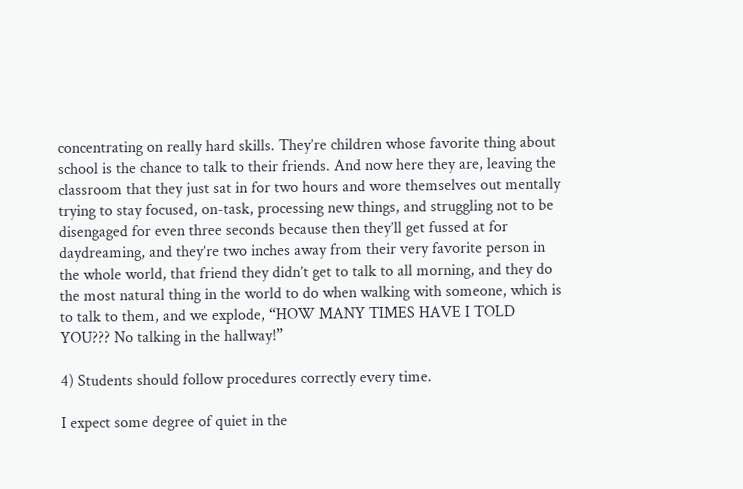concentrating on really hard skills. They’re children whose favorite thing about school is the chance to talk to their friends. And now here they are, leaving the classroom that they just sat in for two hours and wore themselves out mentally trying to stay focused, on-task, processing new things, and struggling not to be disengaged for even three seconds because then they’ll get fussed at for daydreaming, and they’re two inches away from their very favorite person in the whole world, that friend they didn’t get to talk to all morning, and they do the most natural thing in the world to do when walking with someone, which is to talk to them, and we explode, “HOW MANY TIMES HAVE I TOLD YOU??? No talking in the hallway!”

4) Students should follow procedures correctly every time.

I expect some degree of quiet in the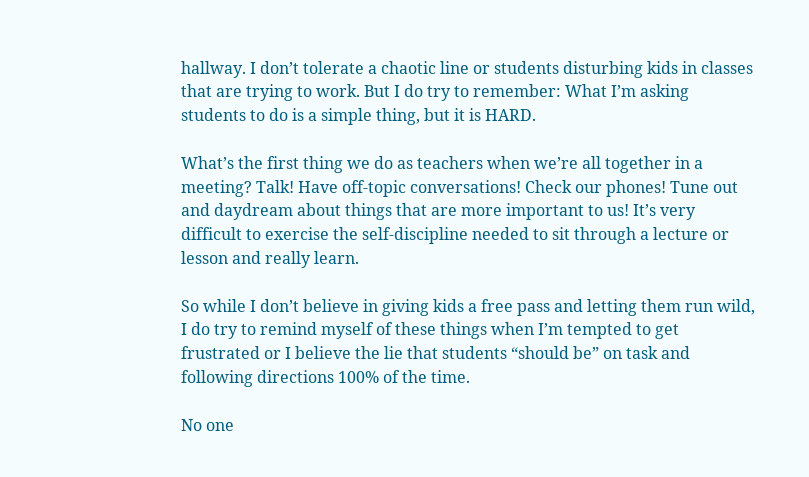hallway. I don’t tolerate a chaotic line or students disturbing kids in classes that are trying to work. But I do try to remember: What I’m asking students to do is a simple thing, but it is HARD.

What’s the first thing we do as teachers when we’re all together in a meeting? Talk! Have off-topic conversations! Check our phones! Tune out and daydream about things that are more important to us! It’s very difficult to exercise the self-discipline needed to sit through a lecture or lesson and really learn.

So while I don’t believe in giving kids a free pass and letting them run wild, I do try to remind myself of these things when I’m tempted to get frustrated or I believe the lie that students “should be” on task and following directions 100% of the time.

No one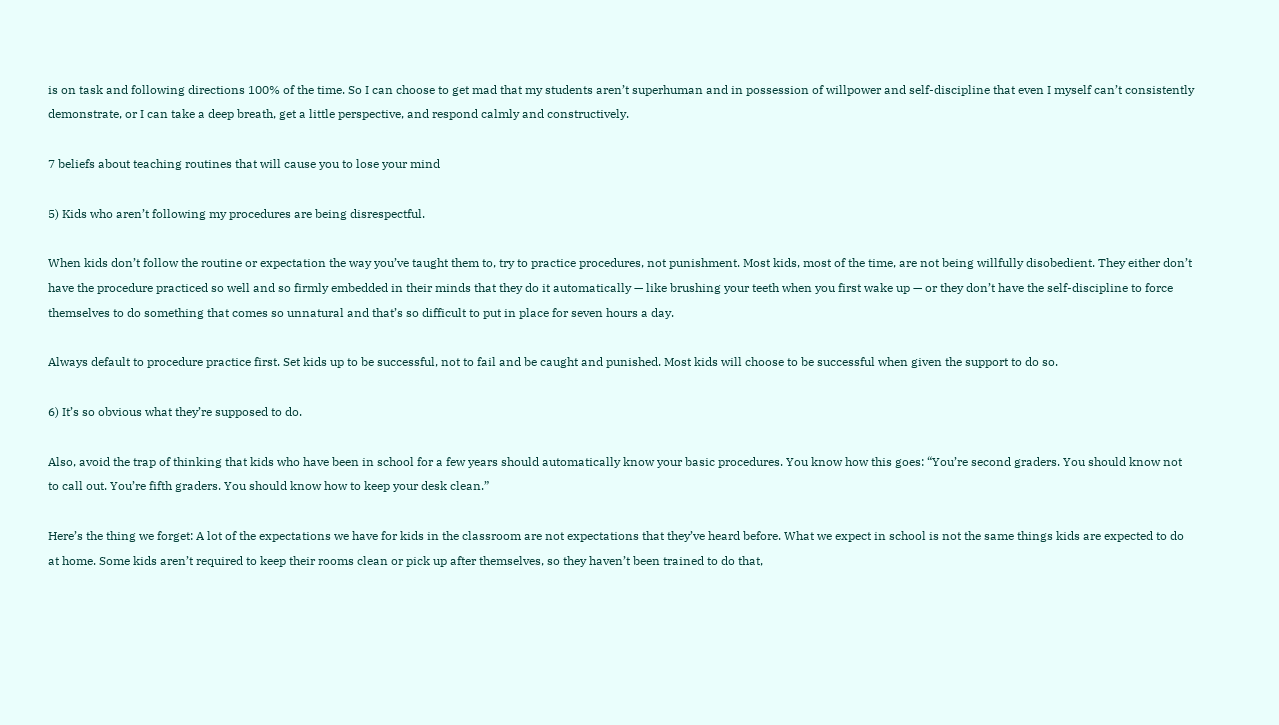is on task and following directions 100% of the time. So I can choose to get mad that my students aren’t superhuman and in possession of willpower and self-discipline that even I myself can’t consistently demonstrate, or I can take a deep breath, get a little perspective, and respond calmly and constructively.

7 beliefs about teaching routines that will cause you to lose your mind

5) Kids who aren’t following my procedures are being disrespectful.

When kids don’t follow the routine or expectation the way you’ve taught them to, try to practice procedures, not punishment. Most kids, most of the time, are not being willfully disobedient. They either don’t have the procedure practiced so well and so firmly embedded in their minds that they do it automatically — like brushing your teeth when you first wake up — or they don’t have the self-discipline to force themselves to do something that comes so unnatural and that’s so difficult to put in place for seven hours a day.

Always default to procedure practice first. Set kids up to be successful, not to fail and be caught and punished. Most kids will choose to be successful when given the support to do so.

6) It’s so obvious what they’re supposed to do.

Also, avoid the trap of thinking that kids who have been in school for a few years should automatically know your basic procedures. You know how this goes: “You’re second graders. You should know not to call out. You’re fifth graders. You should know how to keep your desk clean.”

Here’s the thing we forget: A lot of the expectations we have for kids in the classroom are not expectations that they’ve heard before. What we expect in school is not the same things kids are expected to do at home. Some kids aren’t required to keep their rooms clean or pick up after themselves, so they haven’t been trained to do that,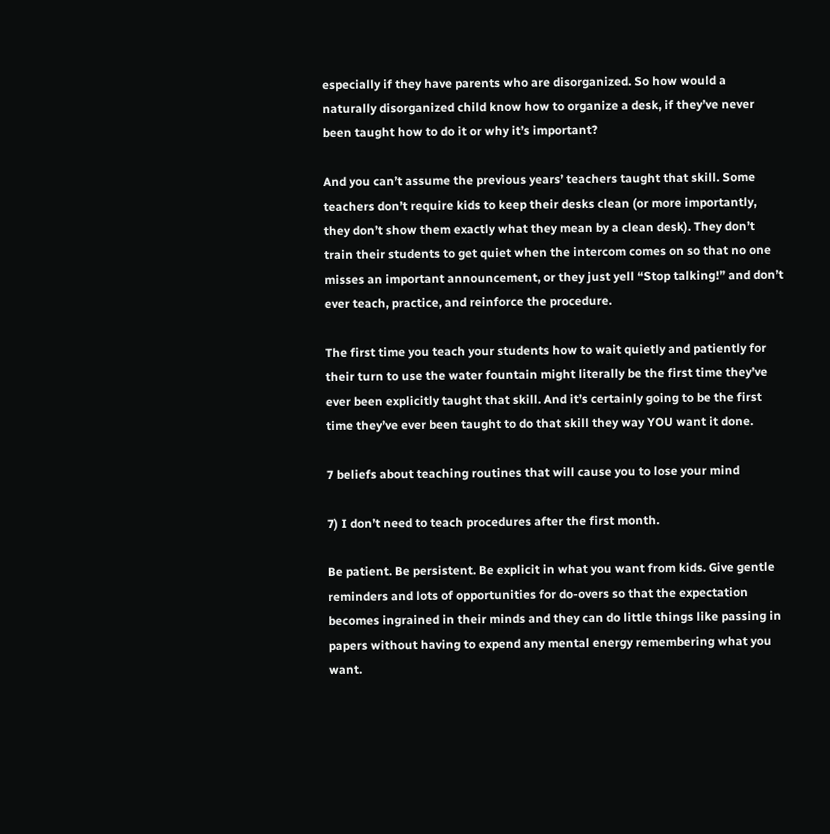especially if they have parents who are disorganized. So how would a naturally disorganized child know how to organize a desk, if they’ve never been taught how to do it or why it’s important?

And you can’t assume the previous years’ teachers taught that skill. Some teachers don’t require kids to keep their desks clean (or more importantly, they don’t show them exactly what they mean by a clean desk). They don’t train their students to get quiet when the intercom comes on so that no one misses an important announcement, or they just yell “Stop talking!” and don’t ever teach, practice, and reinforce the procedure.

The first time you teach your students how to wait quietly and patiently for their turn to use the water fountain might literally be the first time they’ve ever been explicitly taught that skill. And it’s certainly going to be the first time they’ve ever been taught to do that skill they way YOU want it done.

7 beliefs about teaching routines that will cause you to lose your mind

7) I don’t need to teach procedures after the first month.

Be patient. Be persistent. Be explicit in what you want from kids. Give gentle reminders and lots of opportunities for do-overs so that the expectation becomes ingrained in their minds and they can do little things like passing in papers without having to expend any mental energy remembering what you want.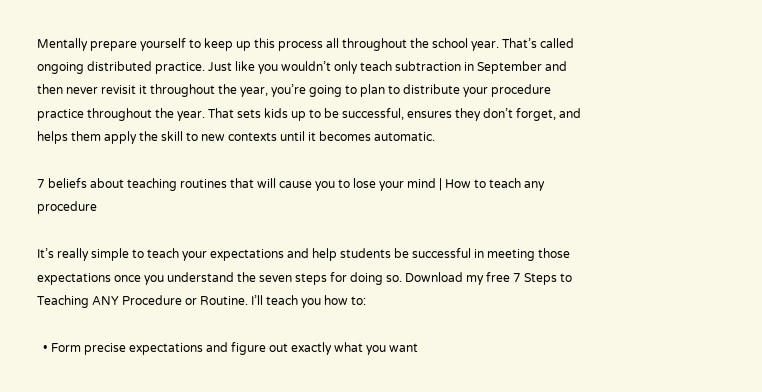Mentally prepare yourself to keep up this process all throughout the school year. That’s called ongoing distributed practice. Just like you wouldn’t only teach subtraction in September and then never revisit it throughout the year, you’re going to plan to distribute your procedure practice throughout the year. That sets kids up to be successful, ensures they don’t forget, and helps them apply the skill to new contexts until it becomes automatic.

7 beliefs about teaching routines that will cause you to lose your mind | How to teach any procedure

It’s really simple to teach your expectations and help students be successful in meeting those expectations once you understand the seven steps for doing so. Download my free 7 Steps to Teaching ANY Procedure or Routine. I’ll teach you how to:

  • Form precise expectations and figure out exactly what you want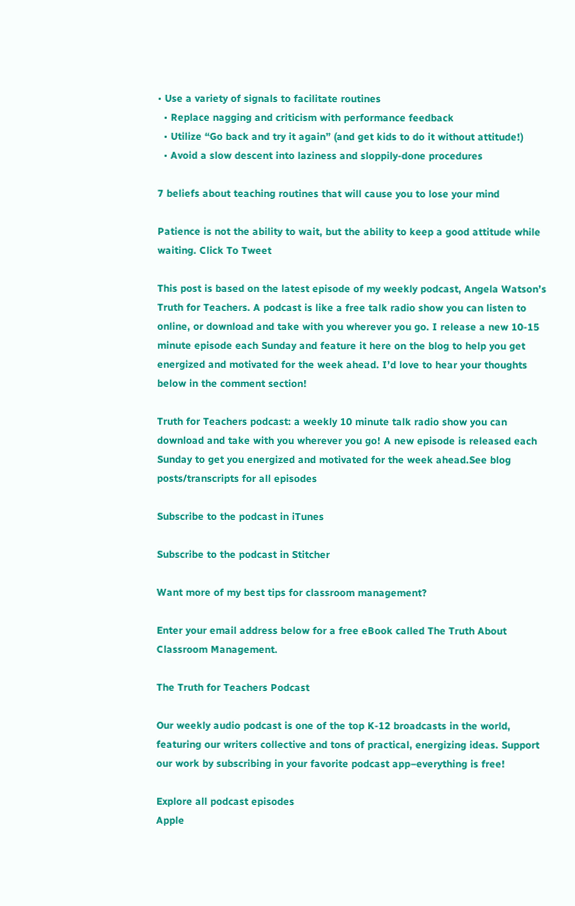• Use a variety of signals to facilitate routines
  • Replace nagging and criticism with performance feedback
  • Utilize “Go back and try it again” (and get kids to do it without attitude!)
  • Avoid a slow descent into laziness and sloppily-done procedures

7 beliefs about teaching routines that will cause you to lose your mind

Patience is not the ability to wait, but the ability to keep a good attitude while waiting. Click To Tweet

This post is based on the latest episode of my weekly podcast, Angela Watson’s Truth for Teachers. A podcast is like a free talk radio show you can listen to online, or download and take with you wherever you go. I release a new 10-15 minute episode each Sunday and feature it here on the blog to help you get energized and motivated for the week ahead. I’d love to hear your thoughts below in the comment section!

Truth for Teachers podcast: a weekly 10 minute talk radio show you can download and take with you wherever you go! A new episode is released each Sunday to get you energized and motivated for the week ahead.See blog posts/transcripts for all episodes

Subscribe to the podcast in iTunes

Subscribe to the podcast in Stitcher

Want more of my best tips for classroom management?

Enter your email address below for a free eBook called The Truth About Classroom Management.

The Truth for Teachers Podcast

Our weekly audio podcast is one of the top K-12 broadcasts in the world, featuring our writers collective and tons of practical, energizing ideas. Support our work by subscribing in your favorite podcast app–everything is free!

Explore all podcast episodes
Apple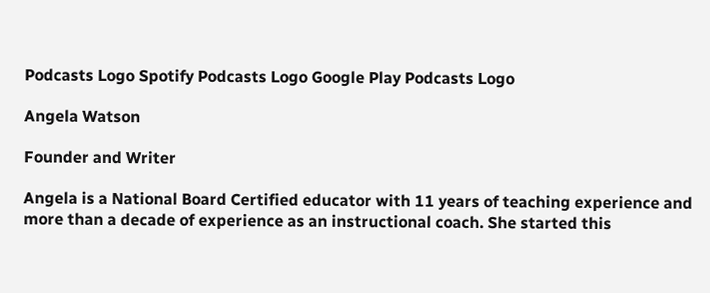Podcasts Logo Spotify Podcasts Logo Google Play Podcasts Logo

Angela Watson

Founder and Writer

Angela is a National Board Certified educator with 11 years of teaching experience and more than a decade of experience as an instructional coach. She started this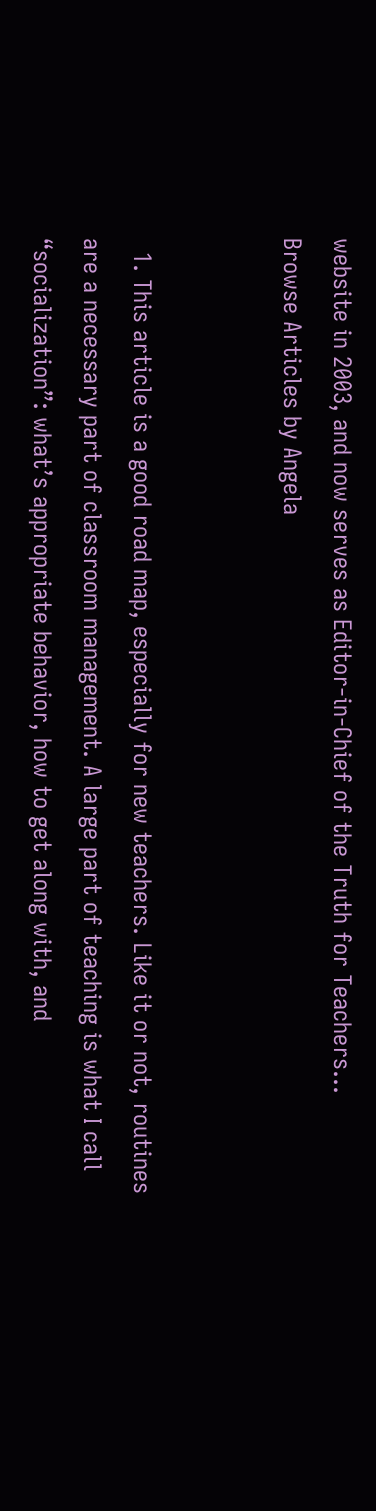website in 2003, and now serves as Editor-in-Chief of the Truth for Teachers...
Browse Articles by Angela


  1. This article is a good road map, especially for new teachers. Like it or not, routines are a necessary part of classroom management. A large part of teaching is what I call “socialization”: what’s appropriate behavior, how to get along with, and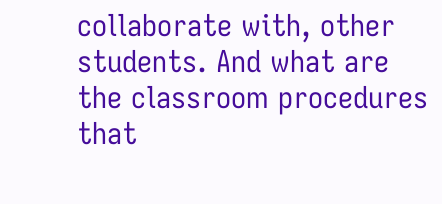collaborate with, other students. And what are the classroom procedures that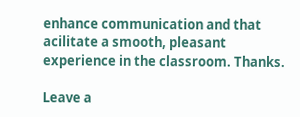enhance communication and that acilitate a smooth, pleasant experience in the classroom. Thanks.

Leave a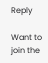Reply

Want to join the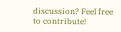discussion? Feel free to contribute!